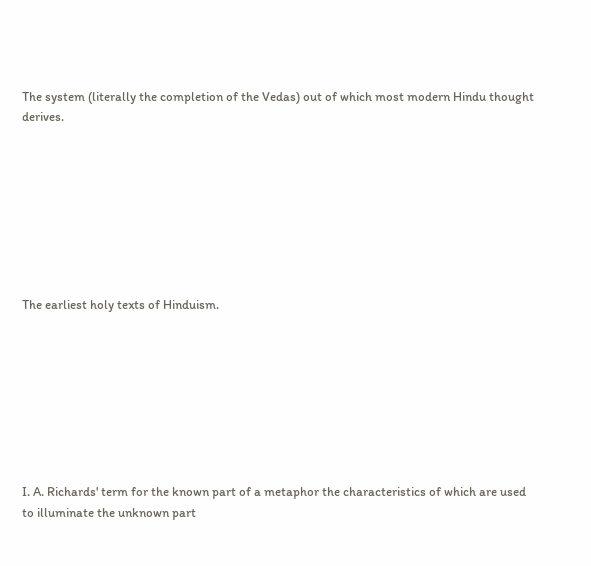The system (literally the completion of the Vedas) out of which most modern Hindu thought derives.








The earliest holy texts of Hinduism.








I. A. Richards' term for the known part of a metaphor the characteristics of which are used to illuminate the unknown part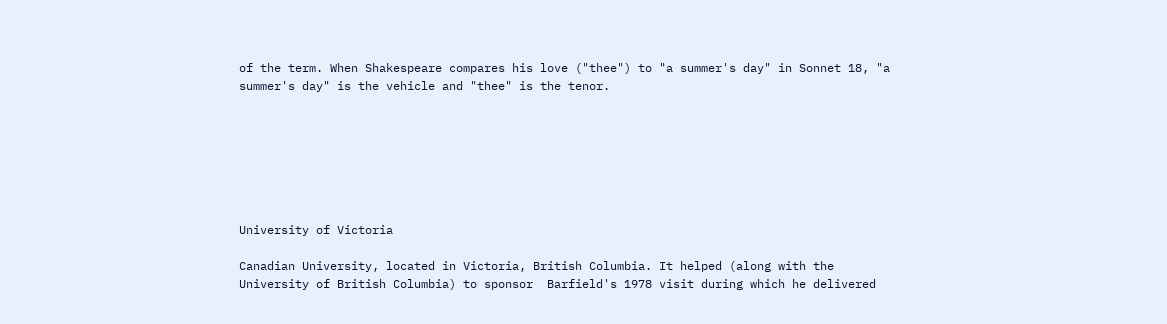of the term. When Shakespeare compares his love ("thee") to "a summer's day" in Sonnet 18, "a summer's day" is the vehicle and "thee" is the tenor.







University of Victoria

Canadian University, located in Victoria, British Columbia. It helped (along with the University of British Columbia) to sponsor  Barfield's 1978 visit during which he delivered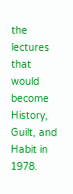the lectures that would become History, Guilt, and Habit in 1978.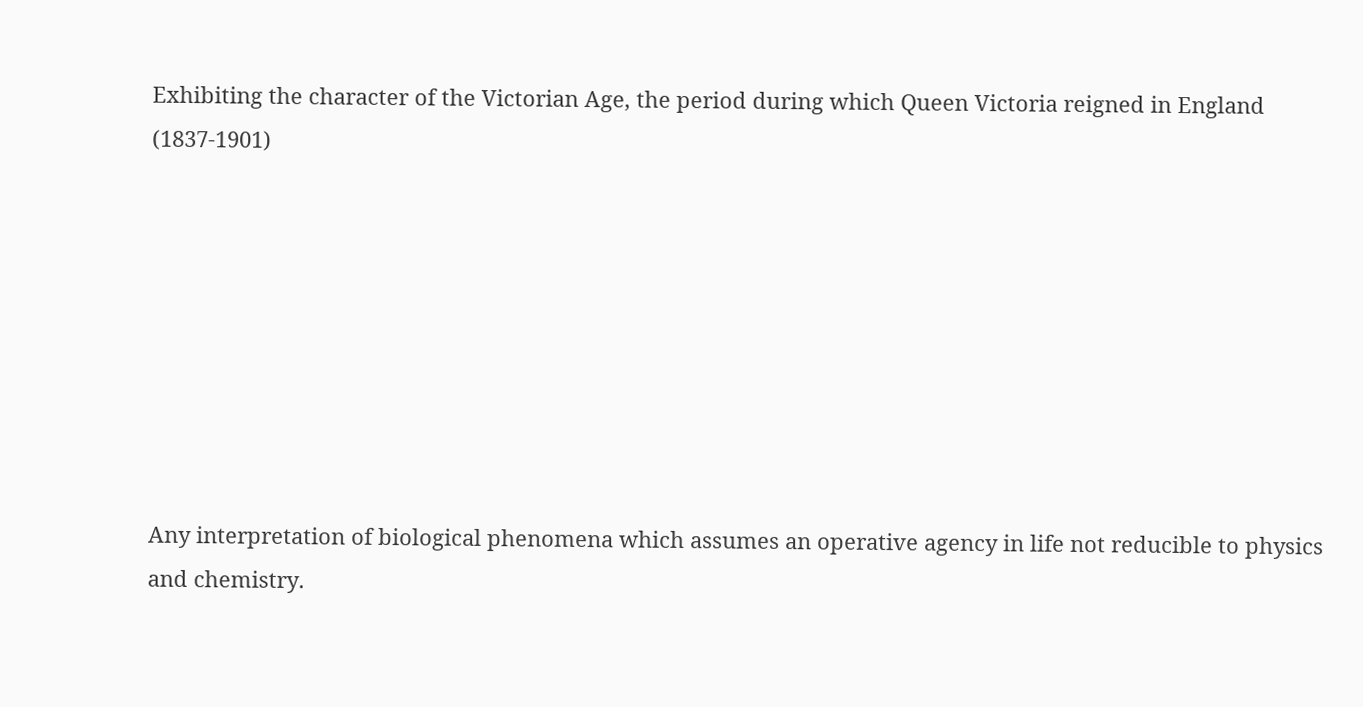Exhibiting the character of the Victorian Age, the period during which Queen Victoria reigned in England (1837-1901)








Any interpretation of biological phenomena which assumes an operative agency in life not reducible to physics and chemistry.